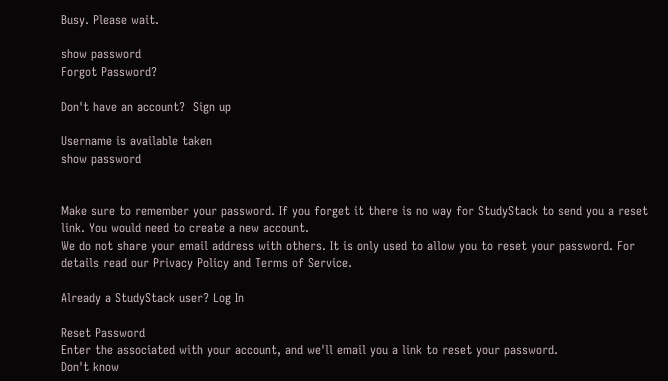Busy. Please wait.

show password
Forgot Password?

Don't have an account?  Sign up

Username is available taken
show password


Make sure to remember your password. If you forget it there is no way for StudyStack to send you a reset link. You would need to create a new account.
We do not share your email address with others. It is only used to allow you to reset your password. For details read our Privacy Policy and Terms of Service.

Already a StudyStack user? Log In

Reset Password
Enter the associated with your account, and we'll email you a link to reset your password.
Don't know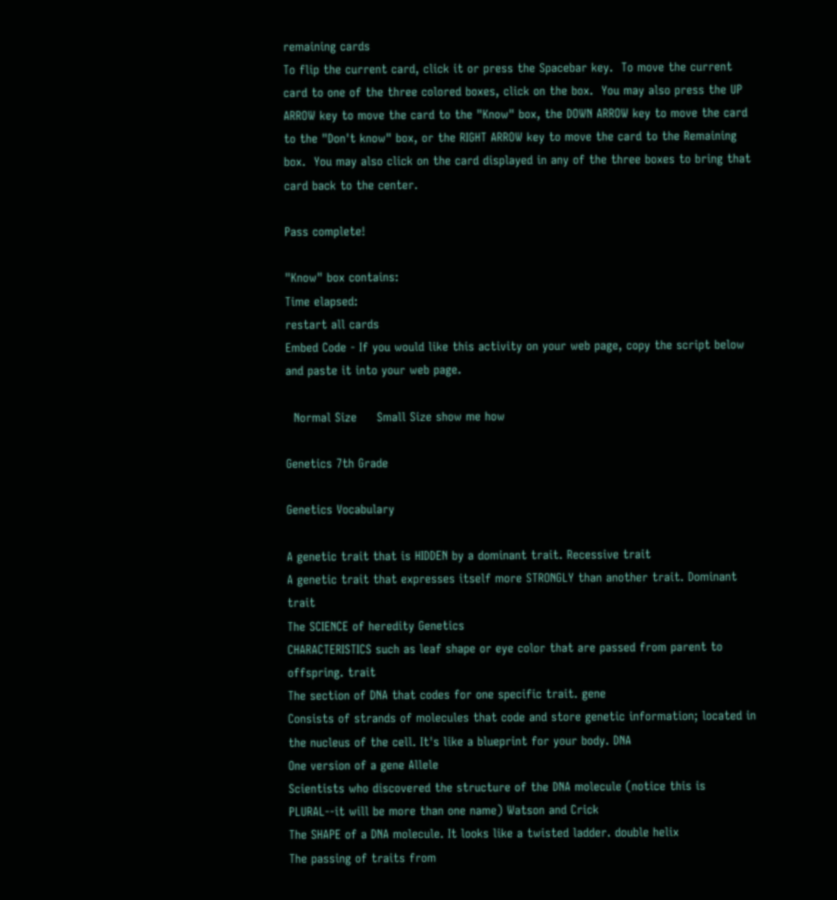remaining cards
To flip the current card, click it or press the Spacebar key.  To move the current card to one of the three colored boxes, click on the box.  You may also press the UP ARROW key to move the card to the "Know" box, the DOWN ARROW key to move the card to the "Don't know" box, or the RIGHT ARROW key to move the card to the Remaining box.  You may also click on the card displayed in any of the three boxes to bring that card back to the center.

Pass complete!

"Know" box contains:
Time elapsed:
restart all cards
Embed Code - If you would like this activity on your web page, copy the script below and paste it into your web page.

  Normal Size     Small Size show me how

Genetics 7th Grade

Genetics Vocabulary

A genetic trait that is HIDDEN by a dominant trait. Recessive trait
A genetic trait that expresses itself more STRONGLY than another trait. Dominant trait
The SCIENCE of heredity Genetics
CHARACTERISTICS such as leaf shape or eye color that are passed from parent to offspring. trait
The section of DNA that codes for one specific trait. gene
Consists of strands of molecules that code and store genetic information; located in the nucleus of the cell. It's like a blueprint for your body. DNA
One version of a gene Allele
Scientists who discovered the structure of the DNA molecule (notice this is PLURAL--it will be more than one name) Watson and Crick
The SHAPE of a DNA molecule. It looks like a twisted ladder. double helix
The passing of traits from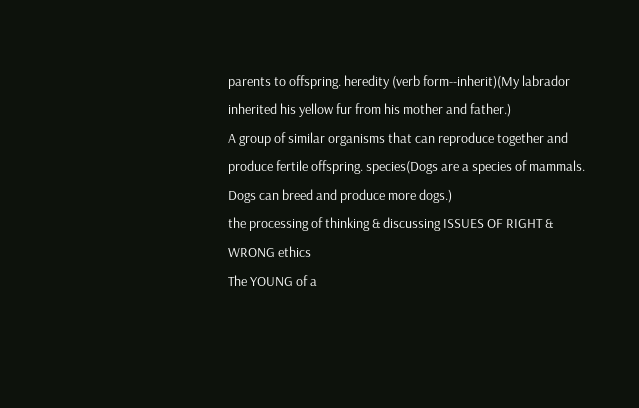parents to offspring. heredity (verb form--inherit)(My labrador inherited his yellow fur from his mother and father.)
A group of similar organisms that can reproduce together and produce fertile offspring. species(Dogs are a species of mammals. Dogs can breed and produce more dogs.)
the processing of thinking & discussing ISSUES OF RIGHT & WRONG ethics
The YOUNG of a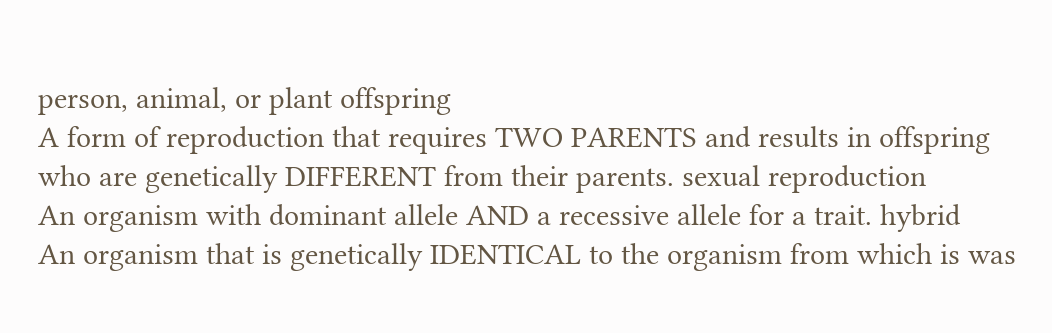person, animal, or plant offspring
A form of reproduction that requires TWO PARENTS and results in offspring who are genetically DIFFERENT from their parents. sexual reproduction
An organism with dominant allele AND a recessive allele for a trait. hybrid
An organism that is genetically IDENTICAL to the organism from which is was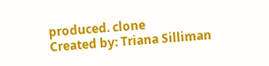produced. clone
Created by: Triana Silliman